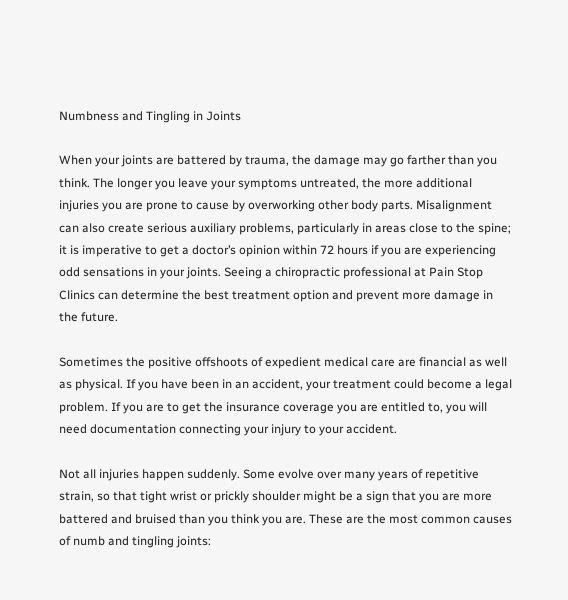Numbness and Tingling in Joints

When your joints are battered by trauma, the damage may go farther than you think. The longer you leave your symptoms untreated, the more additional injuries you are prone to cause by overworking other body parts. Misalignment can also create serious auxiliary problems, particularly in areas close to the spine; it is imperative to get a doctor’s opinion within 72 hours if you are experiencing odd sensations in your joints. Seeing a chiropractic professional at Pain Stop Clinics can determine the best treatment option and prevent more damage in the future.

Sometimes the positive offshoots of expedient medical care are financial as well as physical. If you have been in an accident, your treatment could become a legal problem. If you are to get the insurance coverage you are entitled to, you will need documentation connecting your injury to your accident.

Not all injuries happen suddenly. Some evolve over many years of repetitive strain, so that tight wrist or prickly shoulder might be a sign that you are more battered and bruised than you think you are. These are the most common causes of numb and tingling joints: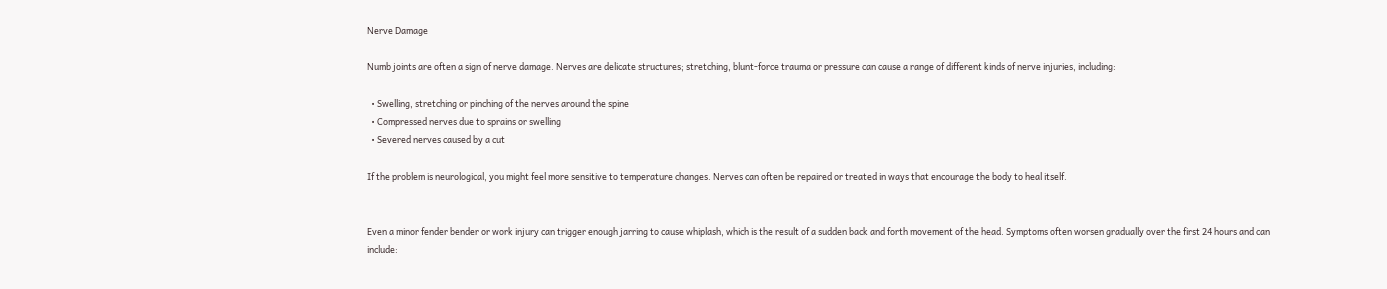Nerve Damage

Numb joints are often a sign of nerve damage. Nerves are delicate structures; stretching, blunt-force trauma or pressure can cause a range of different kinds of nerve injuries, including:

  • Swelling, stretching or pinching of the nerves around the spine
  • Compressed nerves due to sprains or swelling
  • Severed nerves caused by a cut

If the problem is neurological, you might feel more sensitive to temperature changes. Nerves can often be repaired or treated in ways that encourage the body to heal itself.


Even a minor fender bender or work injury can trigger enough jarring to cause whiplash, which is the result of a sudden back and forth movement of the head. Symptoms often worsen gradually over the first 24 hours and can include: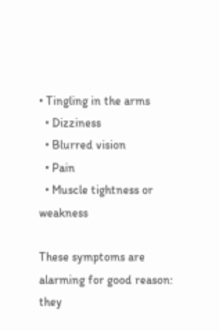• Tingling in the arms
  • Dizziness
  • Blurred vision
  • Pain
  • Muscle tightness or weakness

These symptoms are alarming for good reason: they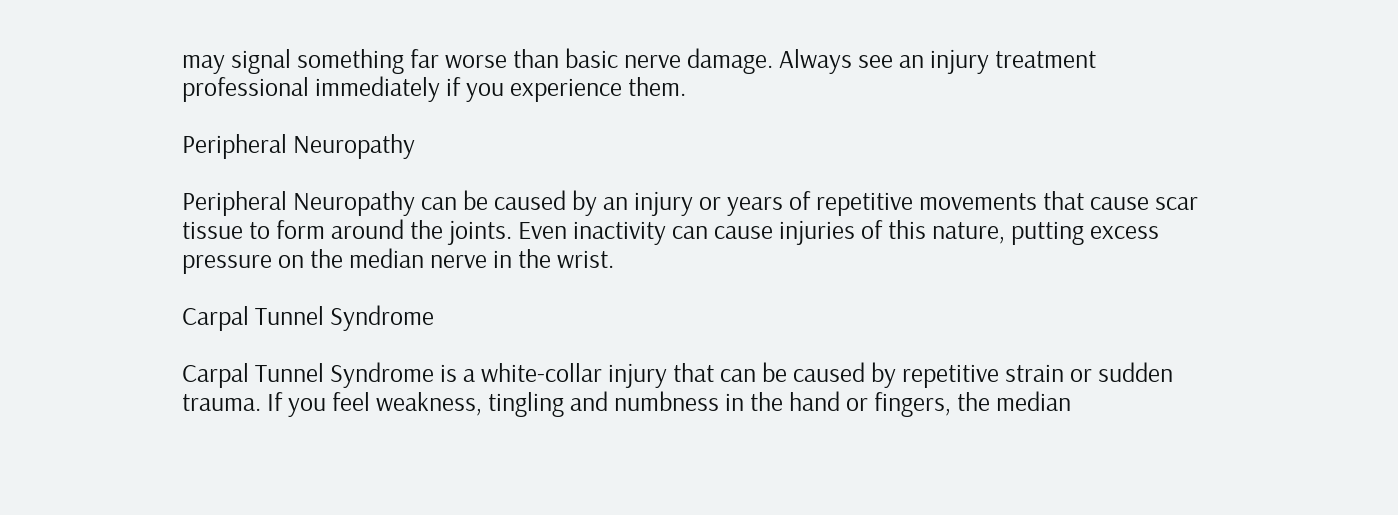may signal something far worse than basic nerve damage. Always see an injury treatment professional immediately if you experience them.

Peripheral Neuropathy

Peripheral Neuropathy can be caused by an injury or years of repetitive movements that cause scar tissue to form around the joints. Even inactivity can cause injuries of this nature, putting excess pressure on the median nerve in the wrist.

Carpal Tunnel Syndrome

Carpal Tunnel Syndrome is a white-collar injury that can be caused by repetitive strain or sudden trauma. If you feel weakness, tingling and numbness in the hand or fingers, the median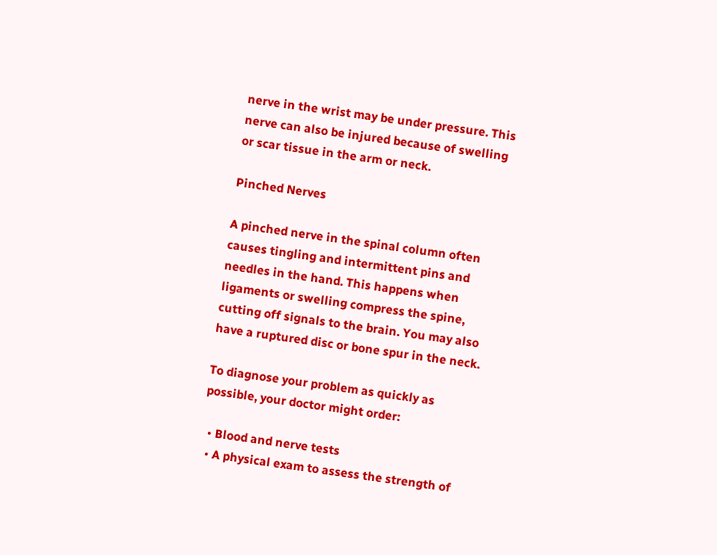nerve in the wrist may be under pressure. This nerve can also be injured because of swelling or scar tissue in the arm or neck.

Pinched Nerves

A pinched nerve in the spinal column often causes tingling and intermittent pins and needles in the hand. This happens when ligaments or swelling compress the spine, cutting off signals to the brain. You may also have a ruptured disc or bone spur in the neck.

To diagnose your problem as quickly as possible, your doctor might order:

  • Blood and nerve tests
  • A physical exam to assess the strength of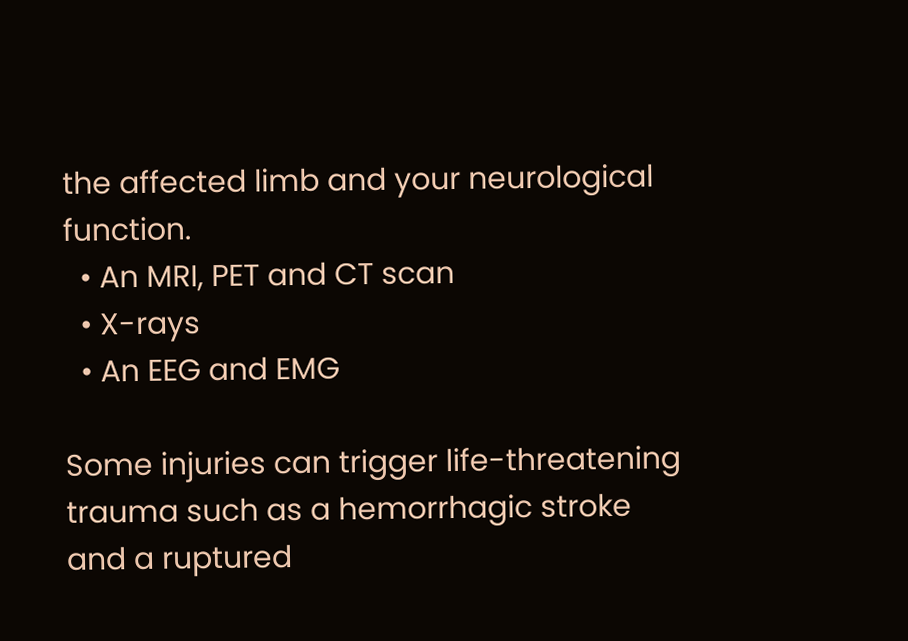the affected limb and your neurological function.
  • An MRI, PET and CT scan
  • X-rays
  • An EEG and EMG

Some injuries can trigger life-threatening trauma such as a hemorrhagic stroke and a ruptured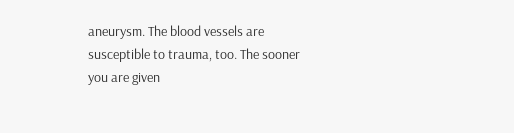aneurysm. The blood vessels are susceptible to trauma, too. The sooner you are given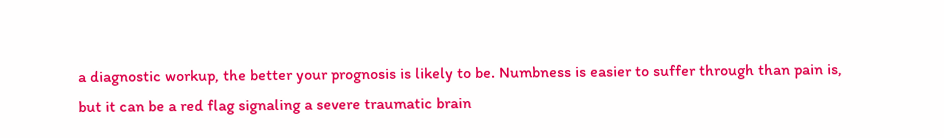a diagnostic workup, the better your prognosis is likely to be. Numbness is easier to suffer through than pain is, but it can be a red flag signaling a severe traumatic brain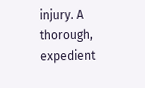injury. A thorough, expedient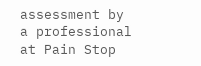assessment by a professional at Pain Stop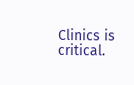Clinics is critical.